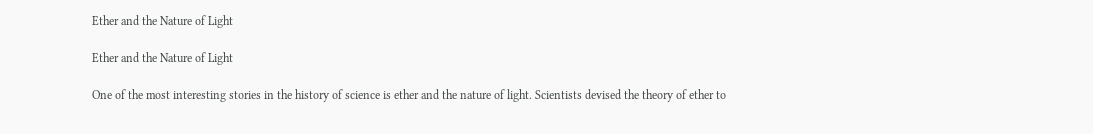Ether and the Nature of Light

Ether and the Nature of Light

One of the most interesting stories in the history of science is ether and the nature of light. Scientists devised the theory of ether to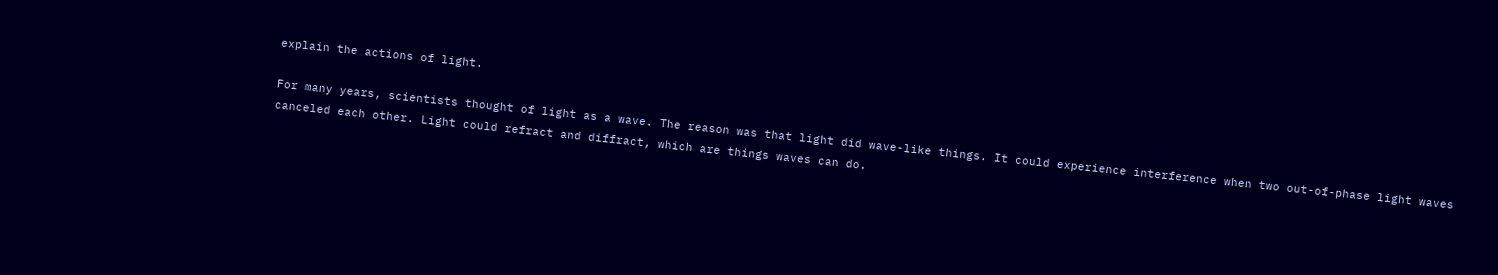explain the actions of light.

For many years, scientists thought of light as a wave. The reason was that light did wave-like things. It could experience interference when two out-of-phase light waves canceled each other. Light could refract and diffract, which are things waves can do.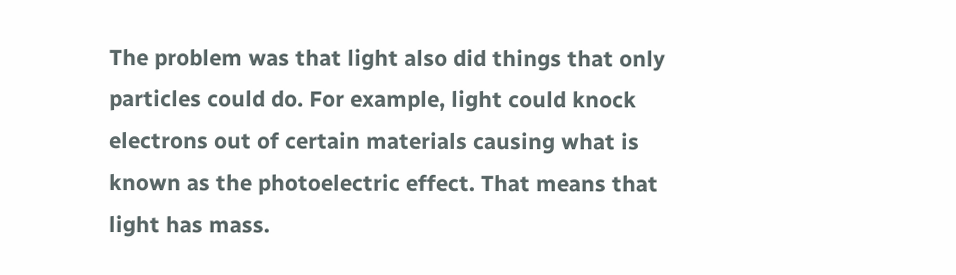The problem was that light also did things that only particles could do. For example, light could knock electrons out of certain materials causing what is known as the photoelectric effect. That means that light has mass.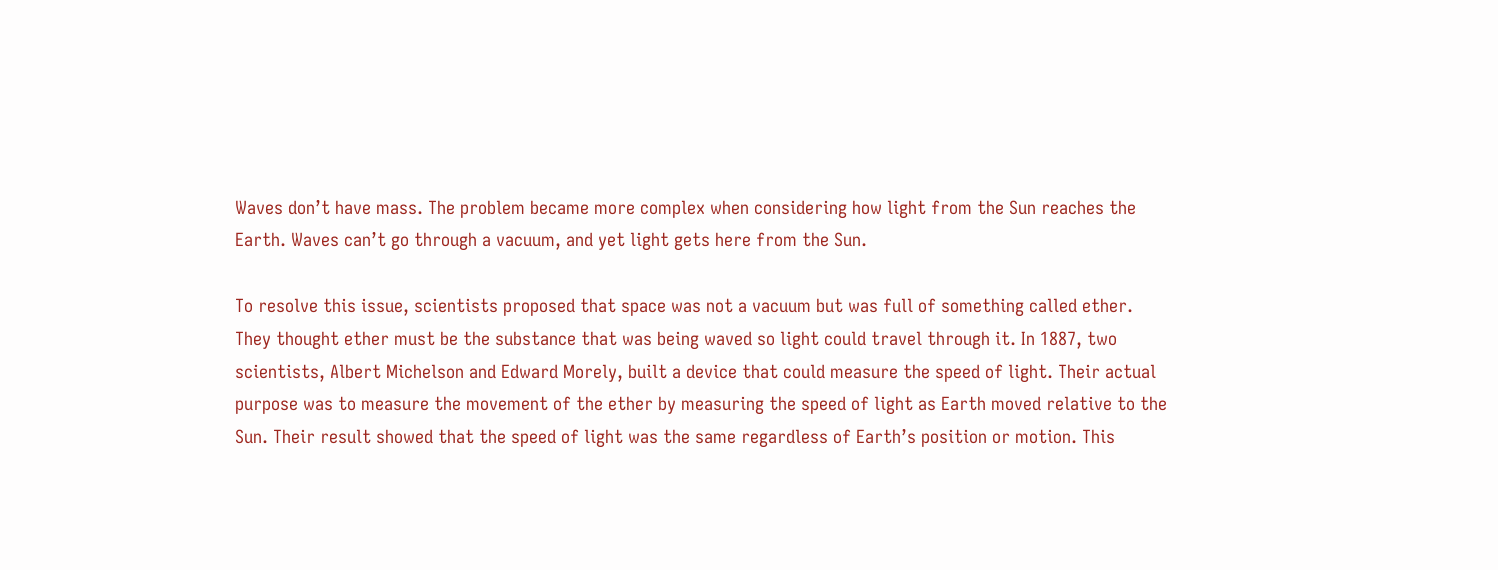Waves don’t have mass. The problem became more complex when considering how light from the Sun reaches the Earth. Waves can’t go through a vacuum, and yet light gets here from the Sun.

To resolve this issue, scientists proposed that space was not a vacuum but was full of something called ether. They thought ether must be the substance that was being waved so light could travel through it. In 1887, two scientists, Albert Michelson and Edward Morely, built a device that could measure the speed of light. Their actual purpose was to measure the movement of the ether by measuring the speed of light as Earth moved relative to the Sun. Their result showed that the speed of light was the same regardless of Earth’s position or motion. This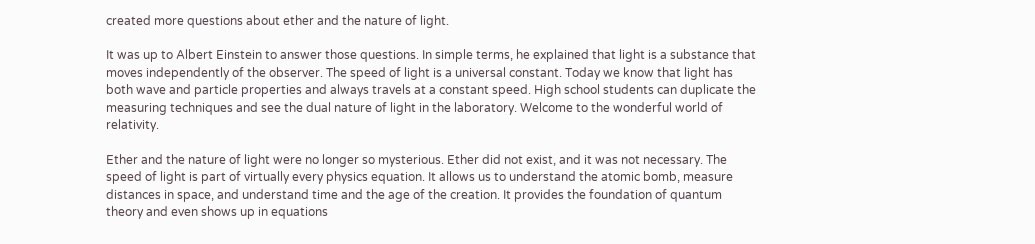created more questions about ether and the nature of light.

It was up to Albert Einstein to answer those questions. In simple terms, he explained that light is a substance that moves independently of the observer. The speed of light is a universal constant. Today we know that light has both wave and particle properties and always travels at a constant speed. High school students can duplicate the measuring techniques and see the dual nature of light in the laboratory. Welcome to the wonderful world of relativity.

Ether and the nature of light were no longer so mysterious. Ether did not exist, and it was not necessary. The speed of light is part of virtually every physics equation. It allows us to understand the atomic bomb, measure distances in space, and understand time and the age of the creation. It provides the foundation of quantum theory and even shows up in equations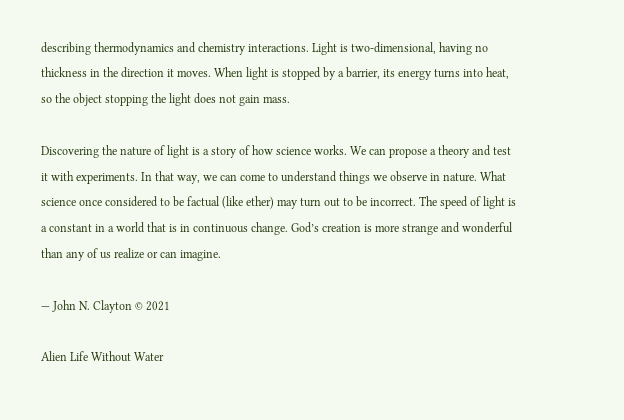describing thermodynamics and chemistry interactions. Light is two-dimensional, having no thickness in the direction it moves. When light is stopped by a barrier, its energy turns into heat, so the object stopping the light does not gain mass.

Discovering the nature of light is a story of how science works. We can propose a theory and test it with experiments. In that way, we can come to understand things we observe in nature. What science once considered to be factual (like ether) may turn out to be incorrect. The speed of light is a constant in a world that is in continuous change. God’s creation is more strange and wonderful than any of us realize or can imagine.

— John N. Clayton © 2021

Alien Life Without Water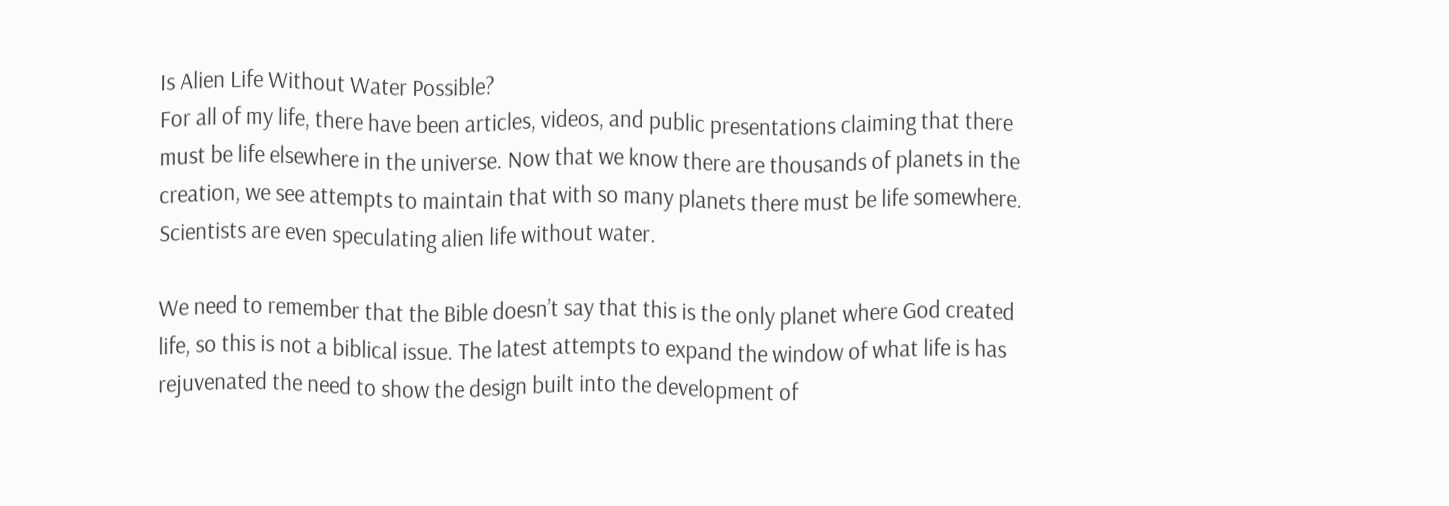Is Alien Life Without Water Possible?
For all of my life, there have been articles, videos, and public presentations claiming that there must be life elsewhere in the universe. Now that we know there are thousands of planets in the creation, we see attempts to maintain that with so many planets there must be life somewhere. Scientists are even speculating alien life without water.

We need to remember that the Bible doesn’t say that this is the only planet where God created life, so this is not a biblical issue. The latest attempts to expand the window of what life is has rejuvenated the need to show the design built into the development of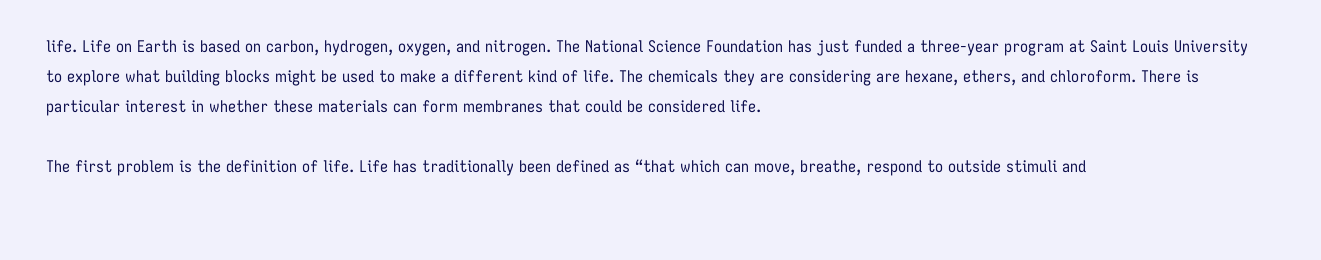life. Life on Earth is based on carbon, hydrogen, oxygen, and nitrogen. The National Science Foundation has just funded a three-year program at Saint Louis University to explore what building blocks might be used to make a different kind of life. The chemicals they are considering are hexane, ethers, and chloroform. There is particular interest in whether these materials can form membranes that could be considered life.

The first problem is the definition of life. Life has traditionally been defined as “that which can move, breathe, respond to outside stimuli and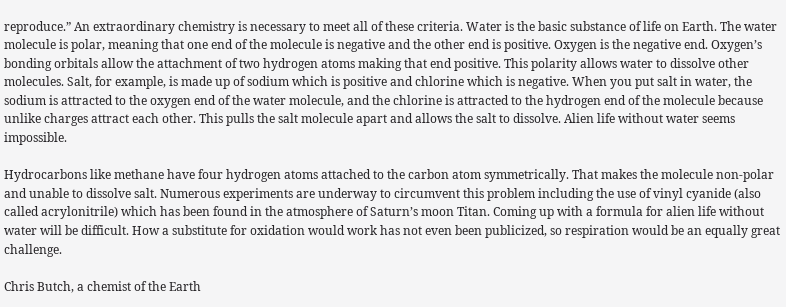reproduce.” An extraordinary chemistry is necessary to meet all of these criteria. Water is the basic substance of life on Earth. The water molecule is polar, meaning that one end of the molecule is negative and the other end is positive. Oxygen is the negative end. Oxygen’s bonding orbitals allow the attachment of two hydrogen atoms making that end positive. This polarity allows water to dissolve other molecules. Salt, for example, is made up of sodium which is positive and chlorine which is negative. When you put salt in water, the sodium is attracted to the oxygen end of the water molecule, and the chlorine is attracted to the hydrogen end of the molecule because unlike charges attract each other. This pulls the salt molecule apart and allows the salt to dissolve. Alien life without water seems impossible.

Hydrocarbons like methane have four hydrogen atoms attached to the carbon atom symmetrically. That makes the molecule non-polar and unable to dissolve salt. Numerous experiments are underway to circumvent this problem including the use of vinyl cyanide (also called acrylonitrile) which has been found in the atmosphere of Saturn’s moon Titan. Coming up with a formula for alien life without water will be difficult. How a substitute for oxidation would work has not even been publicized, so respiration would be an equally great challenge.

Chris Butch, a chemist of the Earth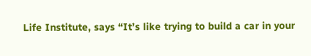Life Institute, says “It’s like trying to build a car in your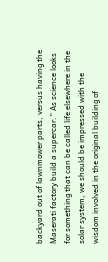backyard out of lawnmower parts, versus having the Maserati factory build a supercar.” As science looks for something that can be called life elsewhere in the solar system, we should be impressed with the wisdom involved in the original building of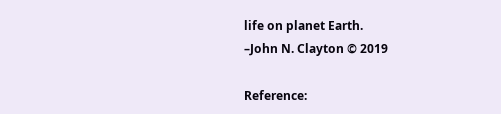life on planet Earth.
–John N. Clayton © 2019

Reference: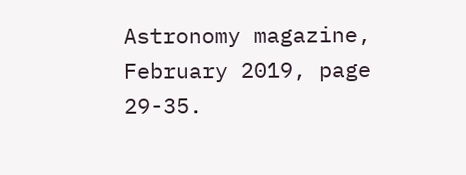Astronomy magazine, February 2019, page 29-35.